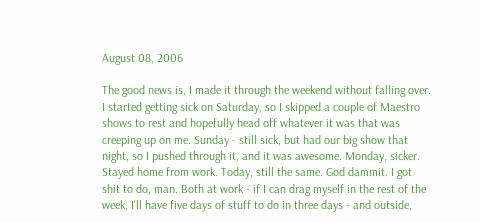August 08, 2006

The good news is, I made it through the weekend without falling over. I started getting sick on Saturday, so I skipped a couple of Maestro shows to rest and hopefully head off whatever it was that was creeping up on me. Sunday - still sick, but had our big show that night, so I pushed through it, and it was awesome. Monday, sicker. Stayed home from work. Today, still the same. God dammit. I got shit to do, man. Both at work - if I can drag myself in the rest of the week, I'll have five days of stuff to do in three days - and outside,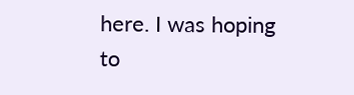here. I was hoping to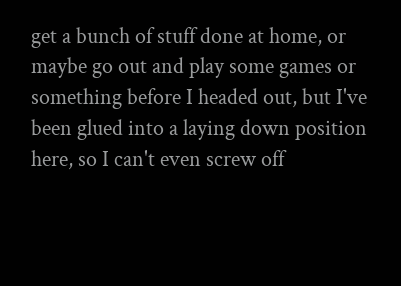get a bunch of stuff done at home, or maybe go out and play some games or something before I headed out, but I've been glued into a laying down position here, so I can't even screw off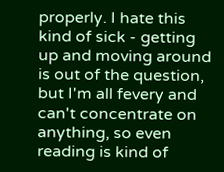properly. I hate this kind of sick - getting up and moving around is out of the question, but I'm all fevery and can't concentrate on anything, so even reading is kind of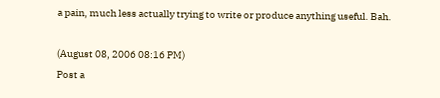a pain, much less actually trying to write or produce anything useful. Bah.

(August 08, 2006 08:16 PM)
Post a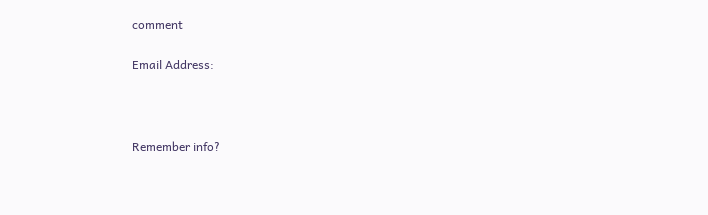comment

Email Address:



Remember info?